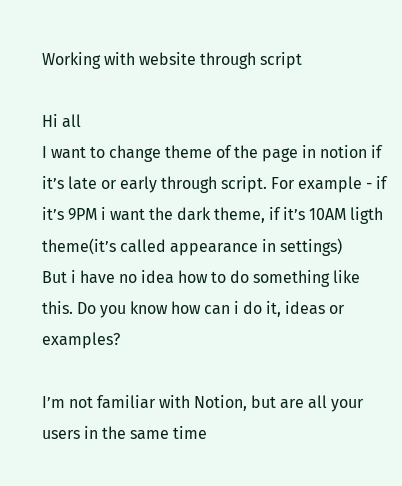Working with website through script

Hi all
I want to change theme of the page in notion if it’s late or early through script. For example - if it’s 9PM i want the dark theme, if it’s 10AM ligth theme(it’s called appearance in settings)
But i have no idea how to do something like this. Do you know how can i do it, ideas or examples?

I’m not familiar with Notion, but are all your users in the same time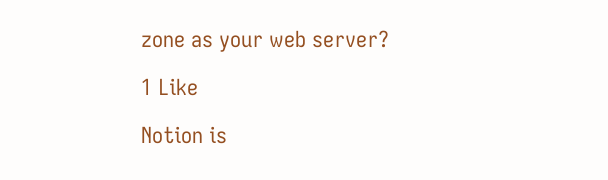zone as your web server?

1 Like

Notion is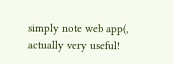simply note web app(, actually very useful!